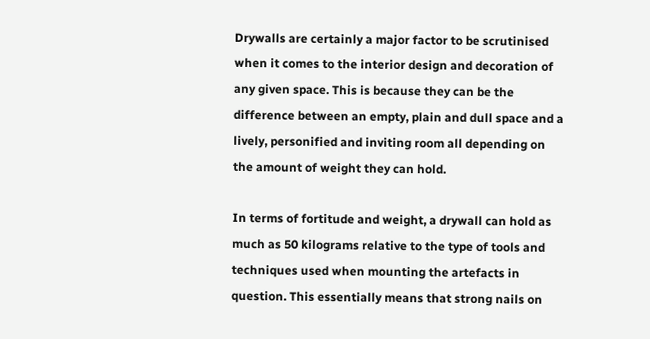Drywalls are certainly a major factor to be scrutinised when it comes to the interior design and decoration of any given space. This is because they can be the difference between an empty, plain and dull space and a lively, personified and inviting room all depending on the amount of weight they can hold.

In terms of fortitude and weight, a drywall can hold as much as 50 kilograms relative to the type of tools and techniques used when mounting the artefacts in question. This essentially means that strong nails on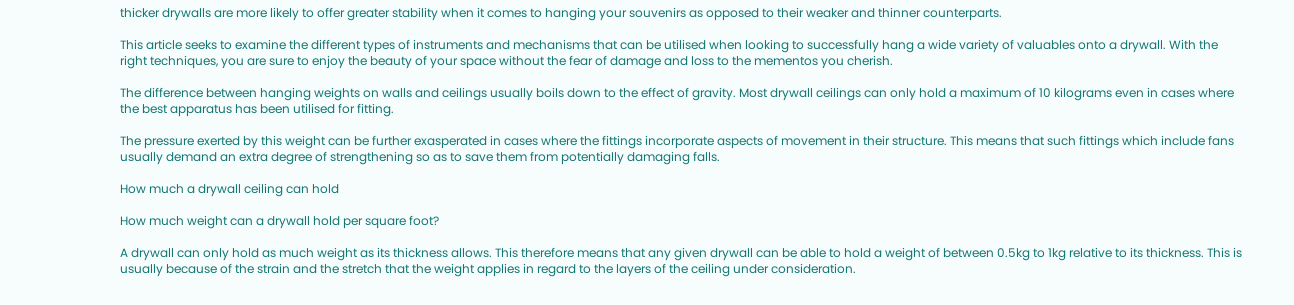thicker drywalls are more likely to offer greater stability when it comes to hanging your souvenirs as opposed to their weaker and thinner counterparts.

This article seeks to examine the different types of instruments and mechanisms that can be utilised when looking to successfully hang a wide variety of valuables onto a drywall. With the right techniques, you are sure to enjoy the beauty of your space without the fear of damage and loss to the mementos you cherish.

The difference between hanging weights on walls and ceilings usually boils down to the effect of gravity. Most drywall ceilings can only hold a maximum of 10 kilograms even in cases where the best apparatus has been utilised for fitting.

The pressure exerted by this weight can be further exasperated in cases where the fittings incorporate aspects of movement in their structure. This means that such fittings which include fans usually demand an extra degree of strengthening so as to save them from potentially damaging falls.

How much a drywall ceiling can hold

How much weight can a drywall hold per square foot?

A drywall can only hold as much weight as its thickness allows. This therefore means that any given drywall can be able to hold a weight of between 0.5kg to 1kg relative to its thickness. This is usually because of the strain and the stretch that the weight applies in regard to the layers of the ceiling under consideration.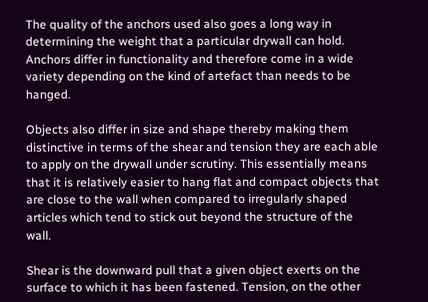The quality of the anchors used also goes a long way in determining the weight that a particular drywall can hold. Anchors differ in functionality and therefore come in a wide variety depending on the kind of artefact than needs to be hanged.

Objects also differ in size and shape thereby making them distinctive in terms of the shear and tension they are each able to apply on the drywall under scrutiny. This essentially means that it is relatively easier to hang flat and compact objects that are close to the wall when compared to irregularly shaped articles which tend to stick out beyond the structure of the wall.

Shear is the downward pull that a given object exerts on the surface to which it has been fastened. Tension, on the other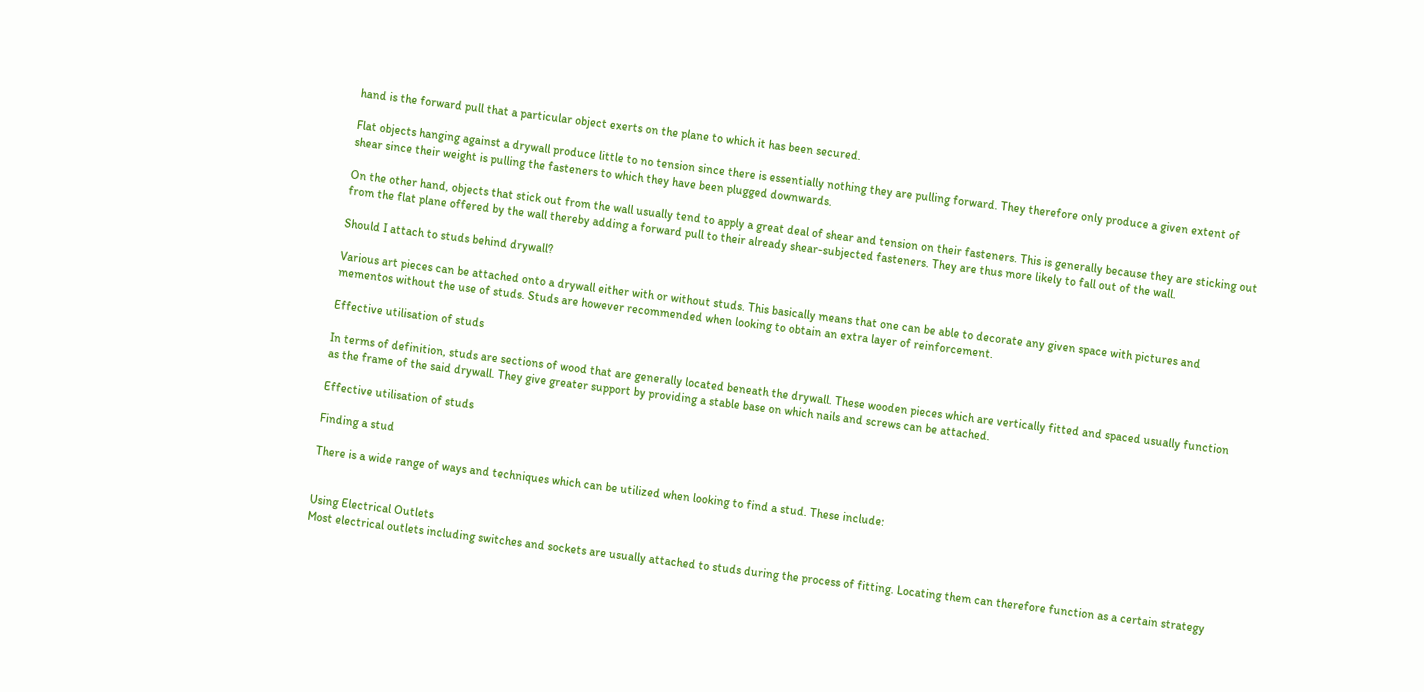hand is the forward pull that a particular object exerts on the plane to which it has been secured.

Flat objects hanging against a drywall produce little to no tension since there is essentially nothing they are pulling forward. They therefore only produce a given extent of shear since their weight is pulling the fasteners to which they have been plugged downwards.

On the other hand, objects that stick out from the wall usually tend to apply a great deal of shear and tension on their fasteners. This is generally because they are sticking out from the flat plane offered by the wall thereby adding a forward pull to their already shear-subjected fasteners. They are thus more likely to fall out of the wall.

Should I attach to studs behind drywall?

Various art pieces can be attached onto a drywall either with or without studs. This basically means that one can be able to decorate any given space with pictures and mementos without the use of studs. Studs are however recommended when looking to obtain an extra layer of reinforcement.

Effective utilisation of studs

In terms of definition, studs are sections of wood that are generally located beneath the drywall. These wooden pieces which are vertically fitted and spaced usually function as the frame of the said drywall. They give greater support by providing a stable base on which nails and screws can be attached.

Effective utilisation of studs

Finding a stud

There is a wide range of ways and techniques which can be utilized when looking to find a stud. These include:


Using Electrical Outlets
Most electrical outlets including switches and sockets are usually attached to studs during the process of fitting. Locating them can therefore function as a certain strategy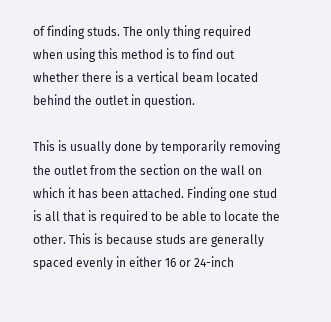of finding studs. The only thing required when using this method is to find out whether there is a vertical beam located behind the outlet in question.

This is usually done by temporarily removing the outlet from the section on the wall on which it has been attached. Finding one stud is all that is required to be able to locate the other. This is because studs are generally spaced evenly in either 16 or 24-inch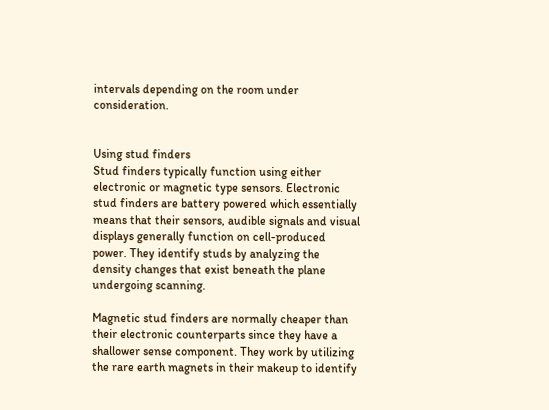intervals depending on the room under consideration.


Using stud finders
Stud finders typically function using either electronic or magnetic type sensors. Electronic stud finders are battery powered which essentially means that their sensors, audible signals and visual displays generally function on cell-produced power. They identify studs by analyzing the density changes that exist beneath the plane undergoing scanning.

Magnetic stud finders are normally cheaper than their electronic counterparts since they have a shallower sense component. They work by utilizing the rare earth magnets in their makeup to identify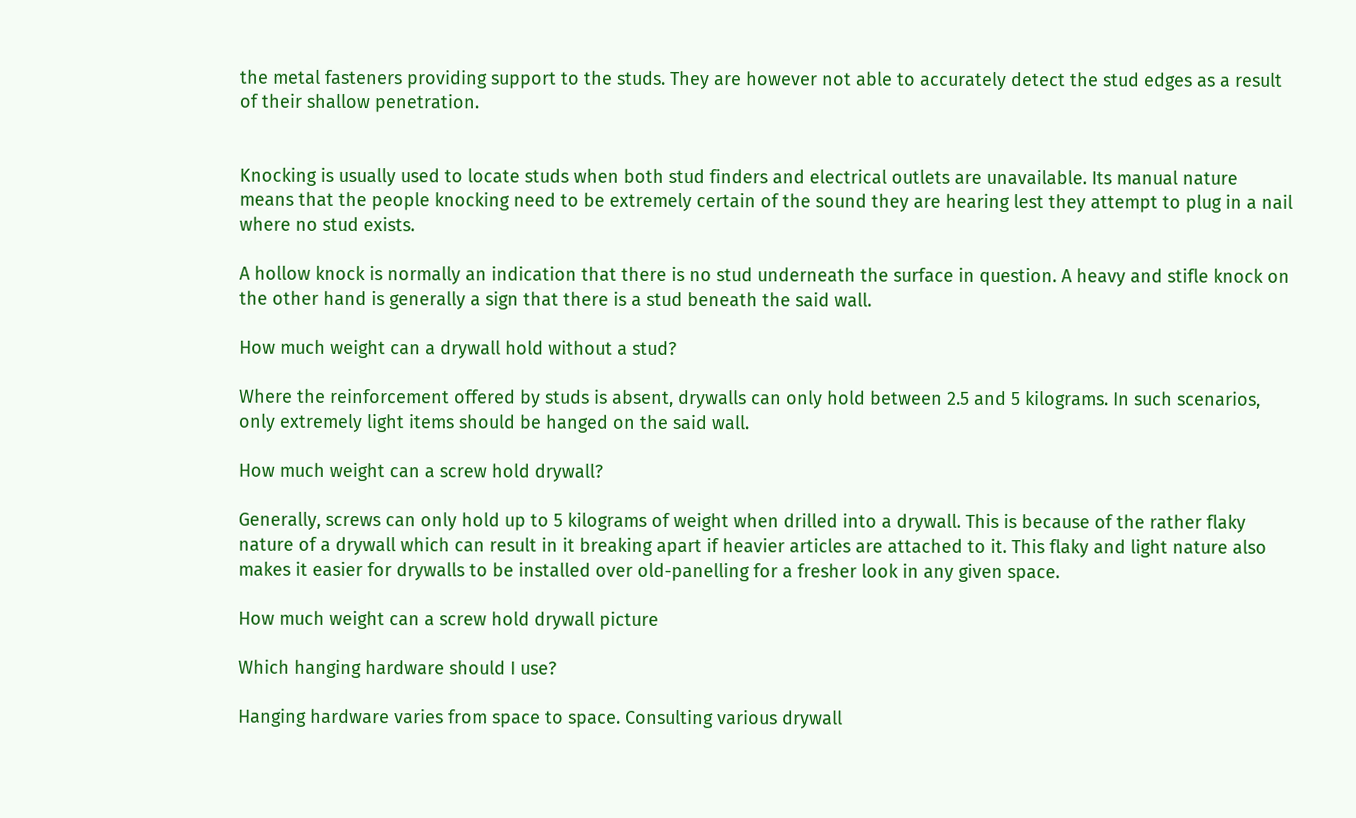the metal fasteners providing support to the studs. They are however not able to accurately detect the stud edges as a result of their shallow penetration.


Knocking is usually used to locate studs when both stud finders and electrical outlets are unavailable. Its manual nature means that the people knocking need to be extremely certain of the sound they are hearing lest they attempt to plug in a nail where no stud exists.

A hollow knock is normally an indication that there is no stud underneath the surface in question. A heavy and stifle knock on the other hand is generally a sign that there is a stud beneath the said wall.

How much weight can a drywall hold without a stud?

Where the reinforcement offered by studs is absent, drywalls can only hold between 2.5 and 5 kilograms. In such scenarios, only extremely light items should be hanged on the said wall.

How much weight can a screw hold drywall?

Generally, screws can only hold up to 5 kilograms of weight when drilled into a drywall. This is because of the rather flaky nature of a drywall which can result in it breaking apart if heavier articles are attached to it. This flaky and light nature also makes it easier for drywalls to be installed over old-panelling for a fresher look in any given space.

How much weight can a screw hold drywall picture

Which hanging hardware should I use?

Hanging hardware varies from space to space. Consulting various drywall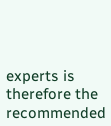experts is therefore the recommended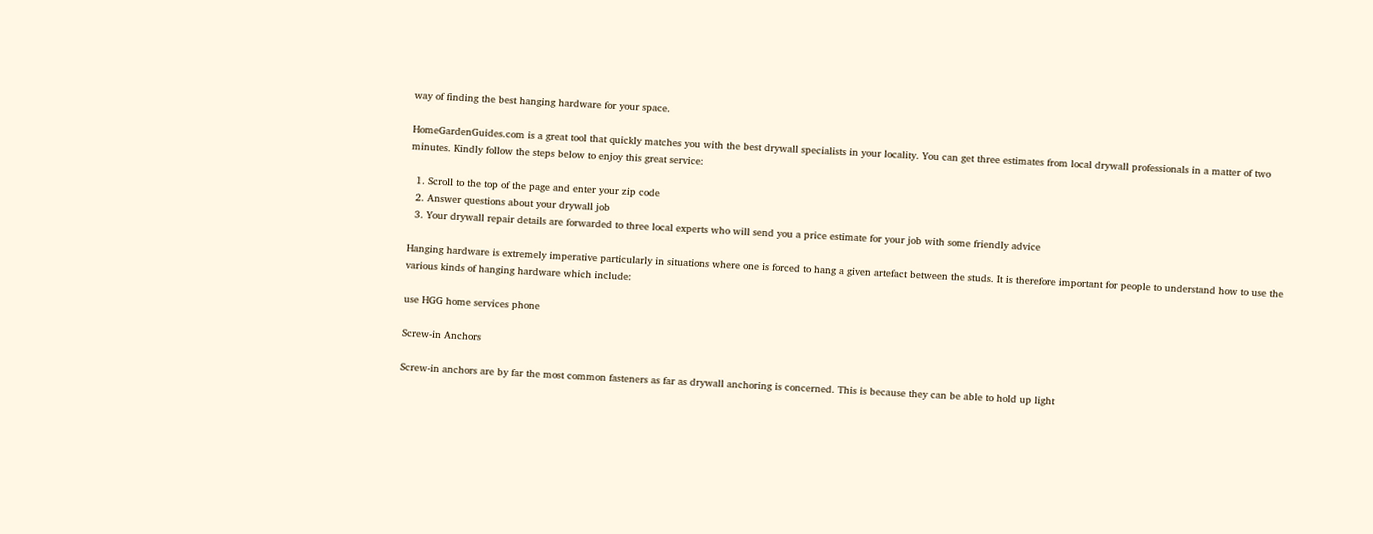way of finding the best hanging hardware for your space.

HomeGardenGuides.com is a great tool that quickly matches you with the best drywall specialists in your locality. You can get three estimates from local drywall professionals in a matter of two minutes. Kindly follow the steps below to enjoy this great service:

  1. Scroll to the top of the page and enter your zip code
  2. Answer questions about your drywall job
  3. Your drywall repair details are forwarded to three local experts who will send you a price estimate for your job with some friendly advice

Hanging hardware is extremely imperative particularly in situations where one is forced to hang a given artefact between the studs. It is therefore important for people to understand how to use the various kinds of hanging hardware which include:

use HGG home services phone

Screw-in Anchors

Screw-in anchors are by far the most common fasteners as far as drywall anchoring is concerned. This is because they can be able to hold up light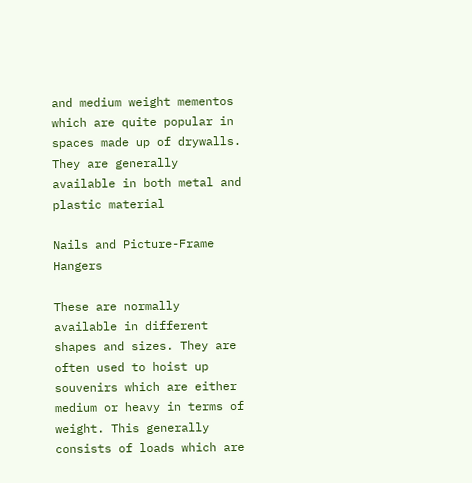and medium weight mementos which are quite popular in spaces made up of drywalls. They are generally available in both metal and plastic material

Nails and Picture-Frame Hangers

These are normally available in different shapes and sizes. They are often used to hoist up souvenirs which are either medium or heavy in terms of weight. This generally consists of loads which are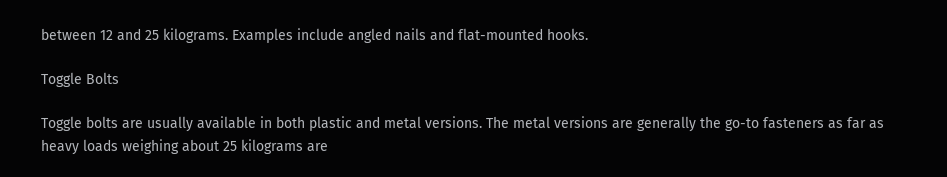between 12 and 25 kilograms. Examples include angled nails and flat-mounted hooks.

Toggle Bolts

Toggle bolts are usually available in both plastic and metal versions. The metal versions are generally the go-to fasteners as far as heavy loads weighing about 25 kilograms are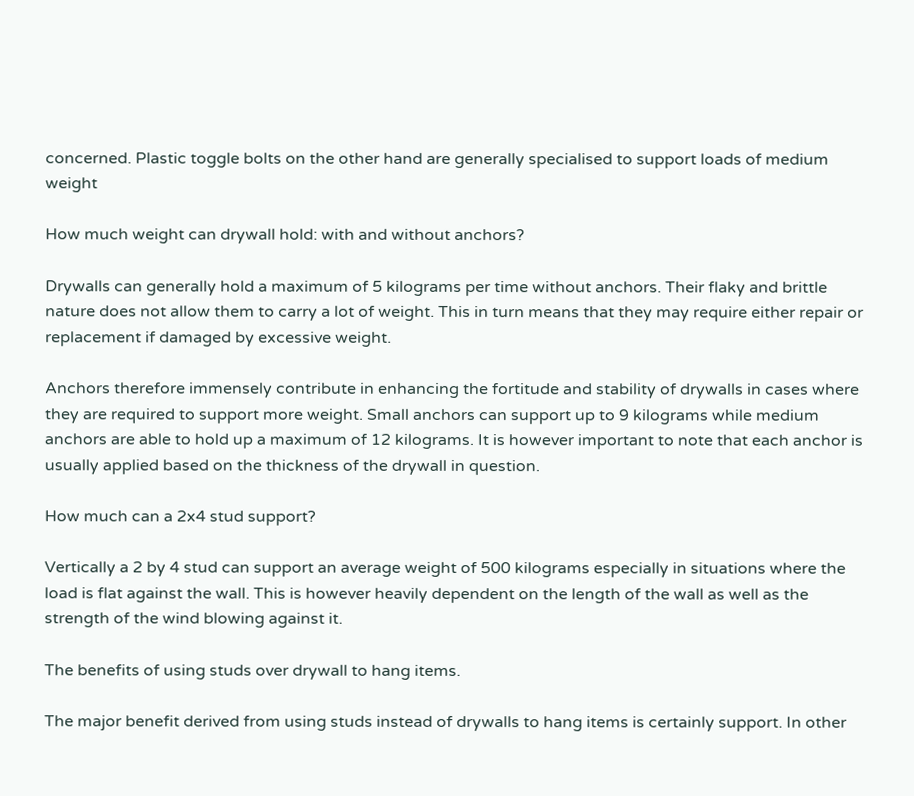concerned. Plastic toggle bolts on the other hand are generally specialised to support loads of medium weight

How much weight can drywall hold: with and without anchors?

Drywalls can generally hold a maximum of 5 kilograms per time without anchors. Their flaky and brittle nature does not allow them to carry a lot of weight. This in turn means that they may require either repair or replacement if damaged by excessive weight.

Anchors therefore immensely contribute in enhancing the fortitude and stability of drywalls in cases where they are required to support more weight. Small anchors can support up to 9 kilograms while medium anchors are able to hold up a maximum of 12 kilograms. It is however important to note that each anchor is usually applied based on the thickness of the drywall in question.

How much can a 2x4 stud support?

Vertically a 2 by 4 stud can support an average weight of 500 kilograms especially in situations where the load is flat against the wall. This is however heavily dependent on the length of the wall as well as the strength of the wind blowing against it.

The benefits of using studs over drywall to hang items.

The major benefit derived from using studs instead of drywalls to hang items is certainly support. In other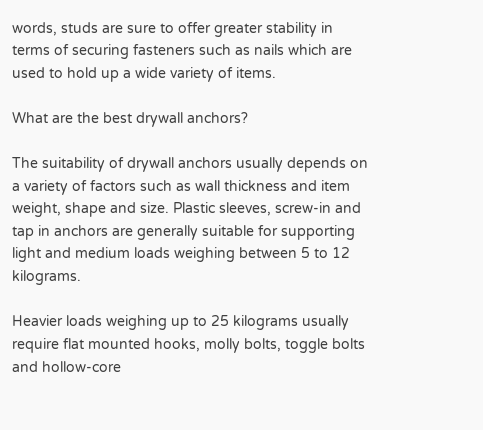words, studs are sure to offer greater stability in terms of securing fasteners such as nails which are used to hold up a wide variety of items.

What are the best drywall anchors?

The suitability of drywall anchors usually depends on a variety of factors such as wall thickness and item weight, shape and size. Plastic sleeves, screw-in and tap in anchors are generally suitable for supporting light and medium loads weighing between 5 to 12 kilograms.

Heavier loads weighing up to 25 kilograms usually require flat mounted hooks, molly bolts, toggle bolts and hollow-core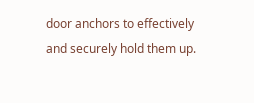door anchors to effectively and securely hold them up.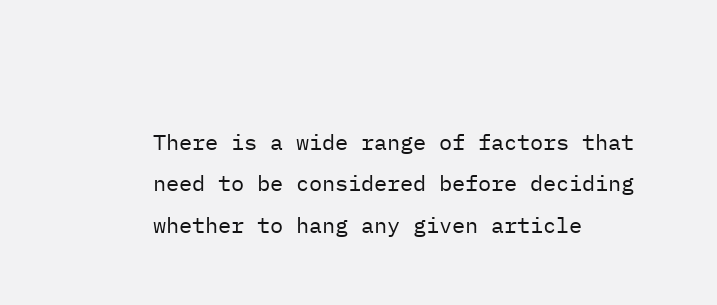There is a wide range of factors that need to be considered before deciding whether to hang any given article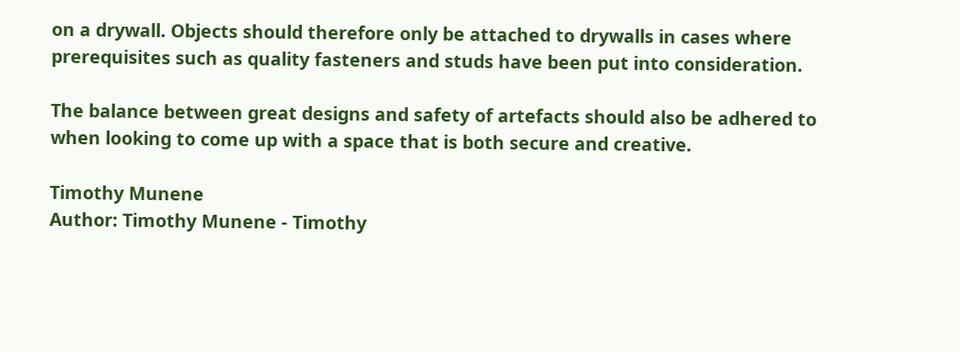on a drywall. Objects should therefore only be attached to drywalls in cases where prerequisites such as quality fasteners and studs have been put into consideration.

The balance between great designs and safety of artefacts should also be adhered to when looking to come up with a space that is both secure and creative.

Timothy Munene
Author: Timothy Munene - Timothy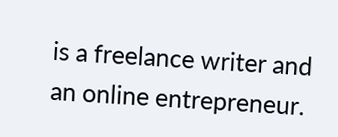is a freelance writer and an online entrepreneur.